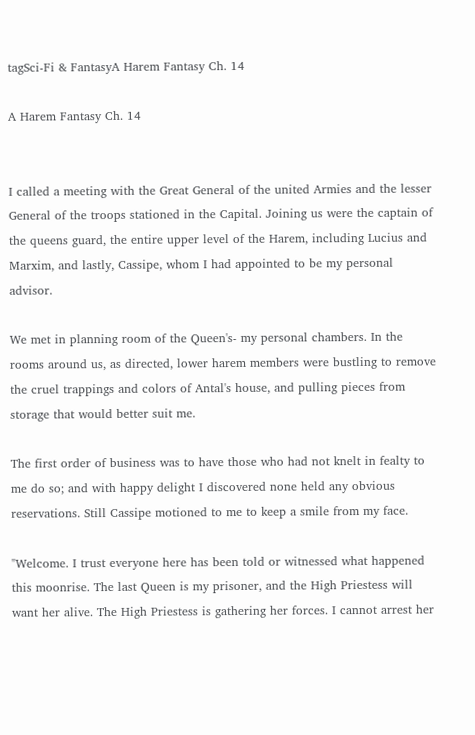tagSci-Fi & FantasyA Harem Fantasy Ch. 14

A Harem Fantasy Ch. 14


I called a meeting with the Great General of the united Armies and the lesser General of the troops stationed in the Capital. Joining us were the captain of the queens guard, the entire upper level of the Harem, including Lucius and Marxim, and lastly, Cassipe, whom I had appointed to be my personal advisor.

We met in planning room of the Queen's- my personal chambers. In the rooms around us, as directed, lower harem members were bustling to remove the cruel trappings and colors of Antal's house, and pulling pieces from storage that would better suit me.

The first order of business was to have those who had not knelt in fealty to me do so; and with happy delight I discovered none held any obvious reservations. Still Cassipe motioned to me to keep a smile from my face.

"Welcome. I trust everyone here has been told or witnessed what happened this moonrise. The last Queen is my prisoner, and the High Priestess will want her alive. The High Priestess is gathering her forces. I cannot arrest her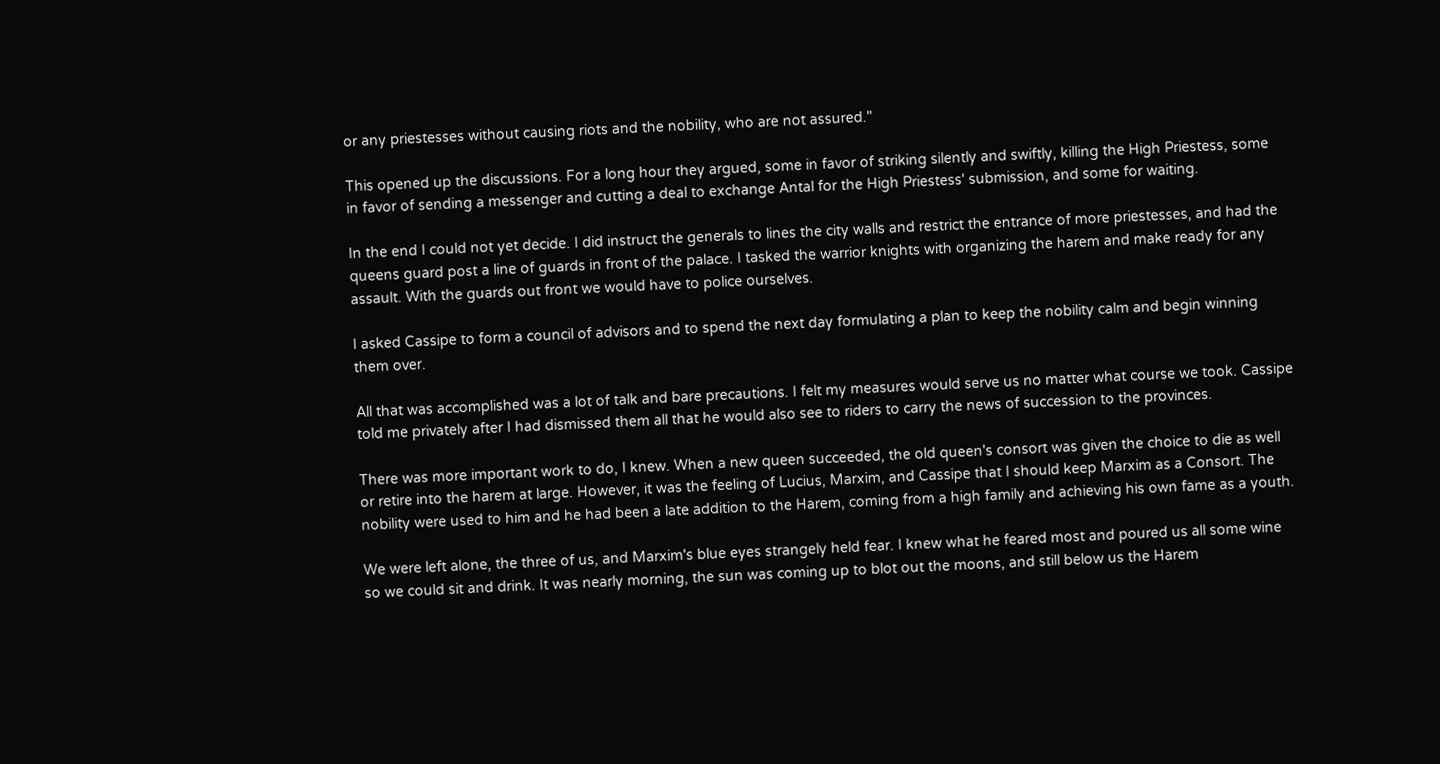or any priestesses without causing riots and the nobility, who are not assured."

This opened up the discussions. For a long hour they argued, some in favor of striking silently and swiftly, killing the High Priestess, some in favor of sending a messenger and cutting a deal to exchange Antal for the High Priestess' submission, and some for waiting.

In the end I could not yet decide. I did instruct the generals to lines the city walls and restrict the entrance of more priestesses, and had the queens guard post a line of guards in front of the palace. I tasked the warrior knights with organizing the harem and make ready for any assault. With the guards out front we would have to police ourselves.

I asked Cassipe to form a council of advisors and to spend the next day formulating a plan to keep the nobility calm and begin winning them over.

All that was accomplished was a lot of talk and bare precautions. I felt my measures would serve us no matter what course we took. Cassipe told me privately after I had dismissed them all that he would also see to riders to carry the news of succession to the provinces.

There was more important work to do, I knew. When a new queen succeeded, the old queen's consort was given the choice to die as well or retire into the harem at large. However, it was the feeling of Lucius, Marxim, and Cassipe that I should keep Marxim as a Consort. The nobility were used to him and he had been a late addition to the Harem, coming from a high family and achieving his own fame as a youth.

We were left alone, the three of us, and Marxim's blue eyes strangely held fear. I knew what he feared most and poured us all some wine so we could sit and drink. It was nearly morning, the sun was coming up to blot out the moons, and still below us the Harem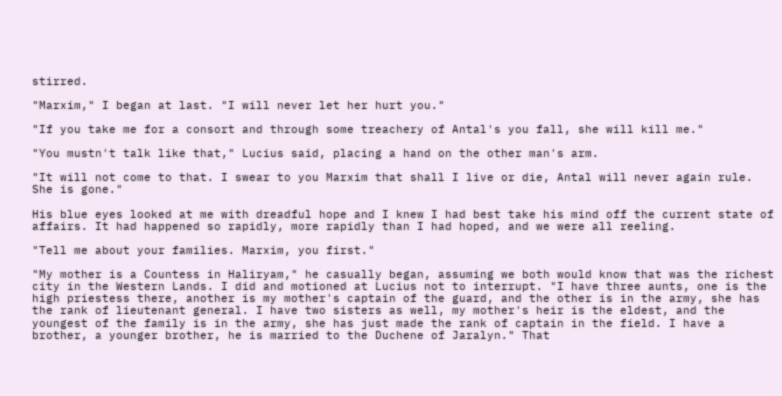stirred.

"Marxim," I began at last. "I will never let her hurt you."

"If you take me for a consort and through some treachery of Antal's you fall, she will kill me."

"You mustn't talk like that," Lucius said, placing a hand on the other man's arm.

"It will not come to that. I swear to you Marxim that shall I live or die, Antal will never again rule. She is gone."

His blue eyes looked at me with dreadful hope and I knew I had best take his mind off the current state of affairs. It had happened so rapidly, more rapidly than I had hoped, and we were all reeling.

"Tell me about your families. Marxim, you first."

"My mother is a Countess in Haliryam," he casually began, assuming we both would know that was the richest city in the Western Lands. I did and motioned at Lucius not to interrupt. "I have three aunts, one is the high priestess there, another is my mother's captain of the guard, and the other is in the army, she has the rank of lieutenant general. I have two sisters as well, my mother's heir is the eldest, and the youngest of the family is in the army, she has just made the rank of captain in the field. I have a brother, a younger brother, he is married to the Duchene of Jaralyn." That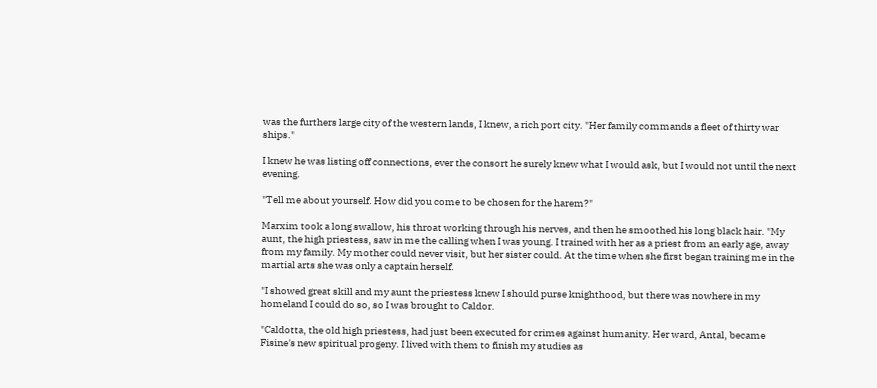was the furthers large city of the western lands, I knew, a rich port city. "Her family commands a fleet of thirty war ships."

I knew he was listing off connections, ever the consort he surely knew what I would ask, but I would not until the next evening.

"Tell me about yourself. How did you come to be chosen for the harem?"

Marxim took a long swallow, his throat working through his nerves, and then he smoothed his long black hair. "My aunt, the high priestess, saw in me the calling when I was young. I trained with her as a priest from an early age, away from my family. My mother could never visit, but her sister could. At the time when she first began training me in the martial arts she was only a captain herself.

"I showed great skill and my aunt the priestess knew I should purse knighthood, but there was nowhere in my homeland I could do so, so I was brought to Caldor.

"Caldotta, the old high priestess, had just been executed for crimes against humanity. Her ward, Antal, became Fisine's new spiritual progeny. I lived with them to finish my studies as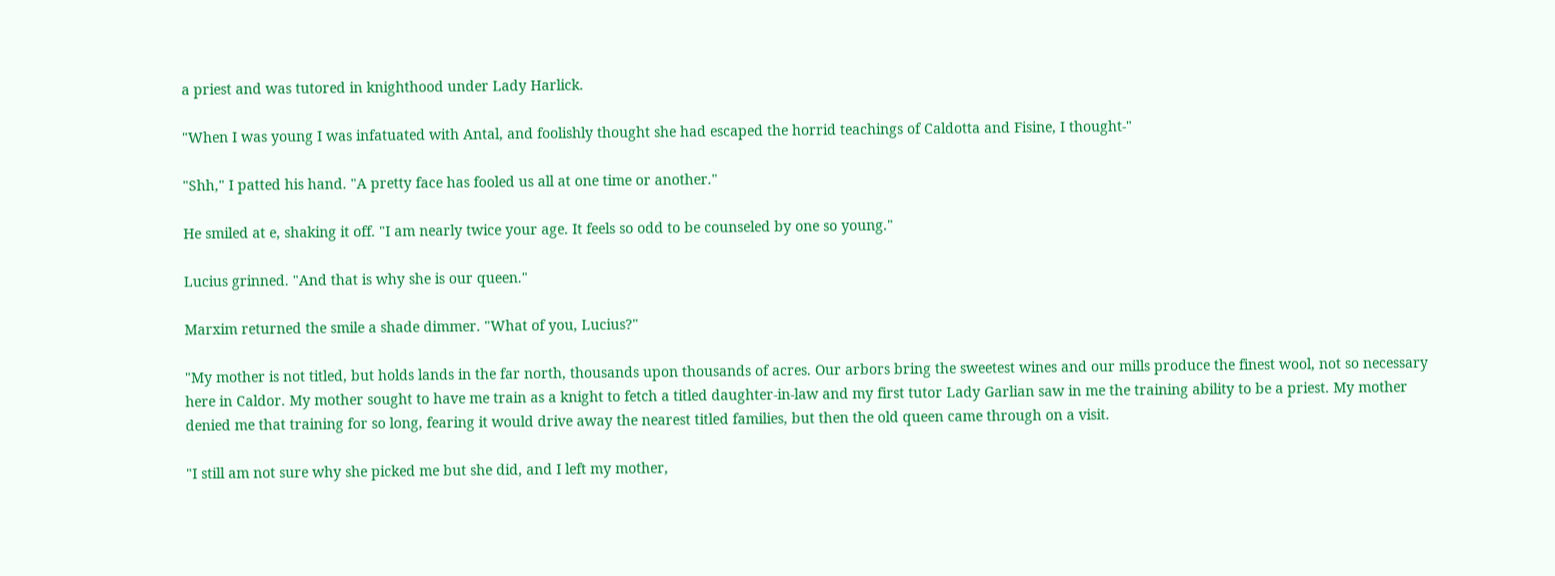a priest and was tutored in knighthood under Lady Harlick.

"When I was young I was infatuated with Antal, and foolishly thought she had escaped the horrid teachings of Caldotta and Fisine, I thought-"

"Shh," I patted his hand. "A pretty face has fooled us all at one time or another."

He smiled at e, shaking it off. "I am nearly twice your age. It feels so odd to be counseled by one so young."

Lucius grinned. "And that is why she is our queen."

Marxim returned the smile a shade dimmer. "What of you, Lucius?"

"My mother is not titled, but holds lands in the far north, thousands upon thousands of acres. Our arbors bring the sweetest wines and our mills produce the finest wool, not so necessary here in Caldor. My mother sought to have me train as a knight to fetch a titled daughter-in-law and my first tutor Lady Garlian saw in me the training ability to be a priest. My mother denied me that training for so long, fearing it would drive away the nearest titled families, but then the old queen came through on a visit.

"I still am not sure why she picked me but she did, and I left my mother,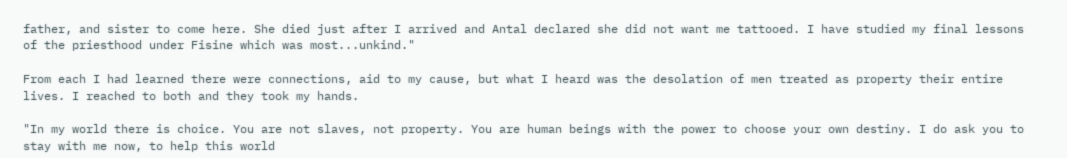father, and sister to come here. She died just after I arrived and Antal declared she did not want me tattooed. I have studied my final lessons of the priesthood under Fisine which was most...unkind."

From each I had learned there were connections, aid to my cause, but what I heard was the desolation of men treated as property their entire lives. I reached to both and they took my hands.

"In my world there is choice. You are not slaves, not property. You are human beings with the power to choose your own destiny. I do ask you to stay with me now, to help this world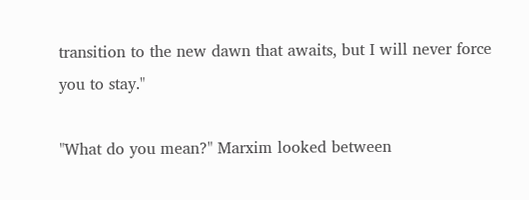transition to the new dawn that awaits, but I will never force you to stay."

"What do you mean?" Marxim looked between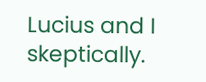Lucius and I skeptically.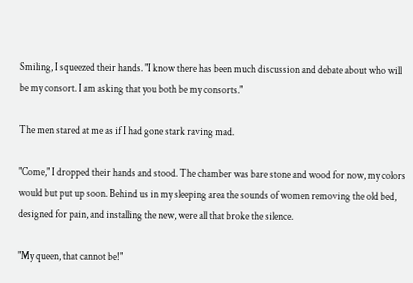Smiling, I squeezed their hands. "I know there has been much discussion and debate about who will be my consort. I am asking that you both be my consorts."

The men stared at me as if I had gone stark raving mad.

"Come," I dropped their hands and stood. The chamber was bare stone and wood for now, my colors would but put up soon. Behind us in my sleeping area the sounds of women removing the old bed, designed for pain, and installing the new, were all that broke the silence.

"My queen, that cannot be!"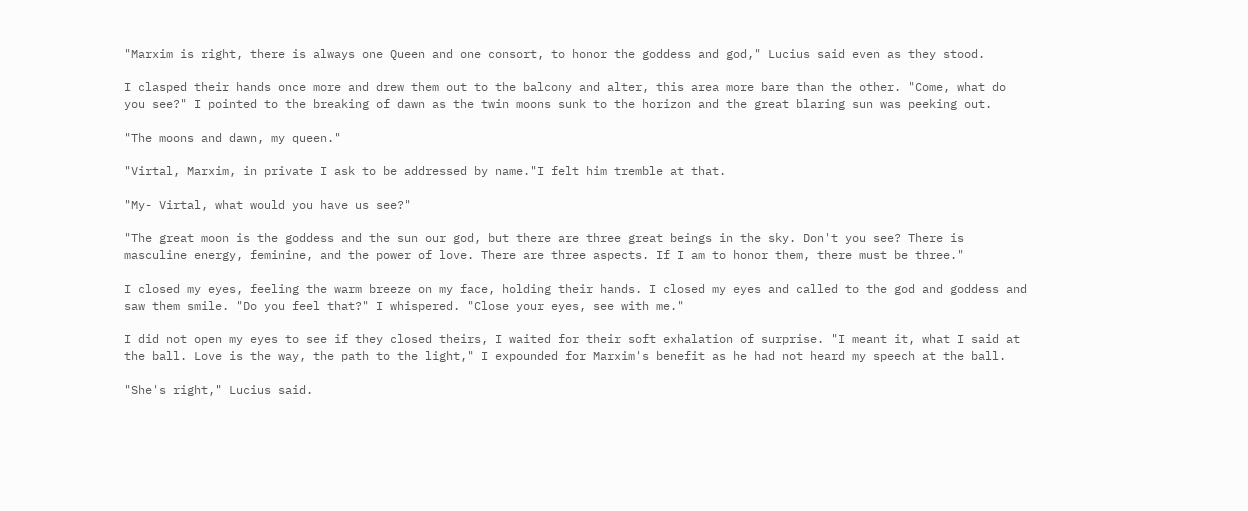"Marxim is right, there is always one Queen and one consort, to honor the goddess and god," Lucius said even as they stood.

I clasped their hands once more and drew them out to the balcony and alter, this area more bare than the other. "Come, what do you see?" I pointed to the breaking of dawn as the twin moons sunk to the horizon and the great blaring sun was peeking out.

"The moons and dawn, my queen."

"Virtal, Marxim, in private I ask to be addressed by name."I felt him tremble at that.

"My- Virtal, what would you have us see?"

"The great moon is the goddess and the sun our god, but there are three great beings in the sky. Don't you see? There is masculine energy, feminine, and the power of love. There are three aspects. If I am to honor them, there must be three."

I closed my eyes, feeling the warm breeze on my face, holding their hands. I closed my eyes and called to the god and goddess and saw them smile. "Do you feel that?" I whispered. "Close your eyes, see with me."

I did not open my eyes to see if they closed theirs, I waited for their soft exhalation of surprise. "I meant it, what I said at the ball. Love is the way, the path to the light," I expounded for Marxim's benefit as he had not heard my speech at the ball.

"She's right," Lucius said.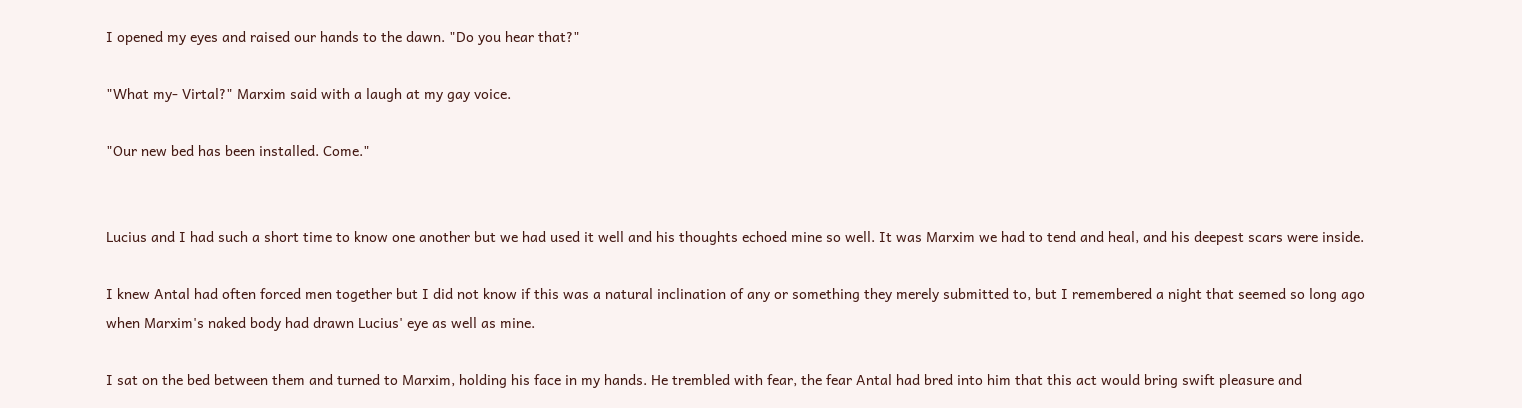I opened my eyes and raised our hands to the dawn. "Do you hear that?"

"What my- Virtal?" Marxim said with a laugh at my gay voice.

"Our new bed has been installed. Come."


Lucius and I had such a short time to know one another but we had used it well and his thoughts echoed mine so well. It was Marxim we had to tend and heal, and his deepest scars were inside.

I knew Antal had often forced men together but I did not know if this was a natural inclination of any or something they merely submitted to, but I remembered a night that seemed so long ago when Marxim's naked body had drawn Lucius' eye as well as mine.

I sat on the bed between them and turned to Marxim, holding his face in my hands. He trembled with fear, the fear Antal had bred into him that this act would bring swift pleasure and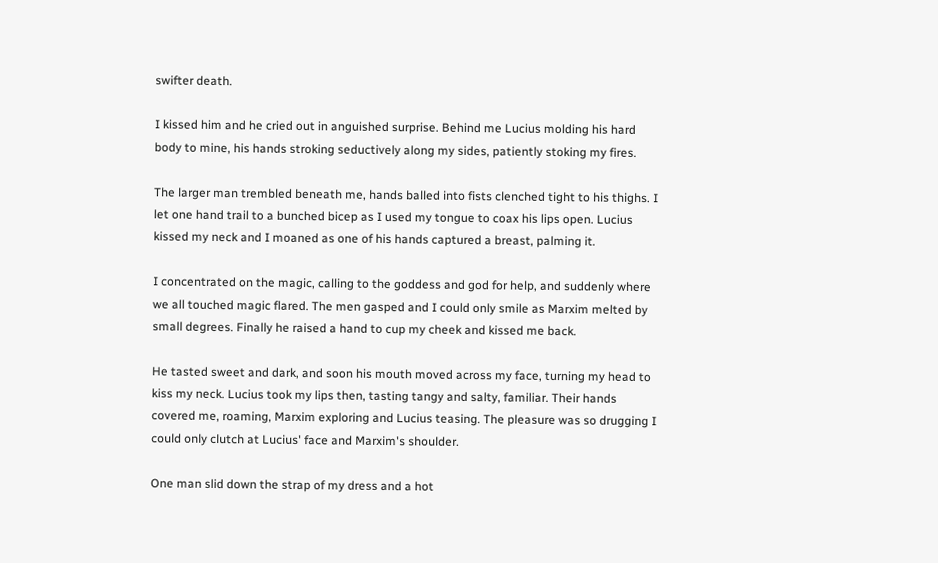swifter death.

I kissed him and he cried out in anguished surprise. Behind me Lucius molding his hard body to mine, his hands stroking seductively along my sides, patiently stoking my fires.

The larger man trembled beneath me, hands balled into fists clenched tight to his thighs. I let one hand trail to a bunched bicep as I used my tongue to coax his lips open. Lucius kissed my neck and I moaned as one of his hands captured a breast, palming it.

I concentrated on the magic, calling to the goddess and god for help, and suddenly where we all touched magic flared. The men gasped and I could only smile as Marxim melted by small degrees. Finally he raised a hand to cup my cheek and kissed me back.

He tasted sweet and dark, and soon his mouth moved across my face, turning my head to kiss my neck. Lucius took my lips then, tasting tangy and salty, familiar. Their hands covered me, roaming, Marxim exploring and Lucius teasing. The pleasure was so drugging I could only clutch at Lucius' face and Marxim's shoulder.

One man slid down the strap of my dress and a hot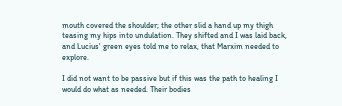mouth covered the shoulder; the other slid a hand up my thigh teasing my hips into undulation. They shifted and I was laid back, and Lucius' green eyes told me to relax, that Marxim needed to explore.

I did not want to be passive but if this was the path to healing I would do what as needed. Their bodies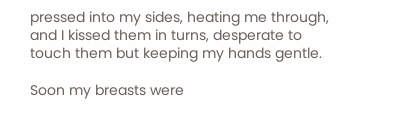pressed into my sides, heating me through, and I kissed them in turns, desperate to touch them but keeping my hands gentle.

Soon my breasts were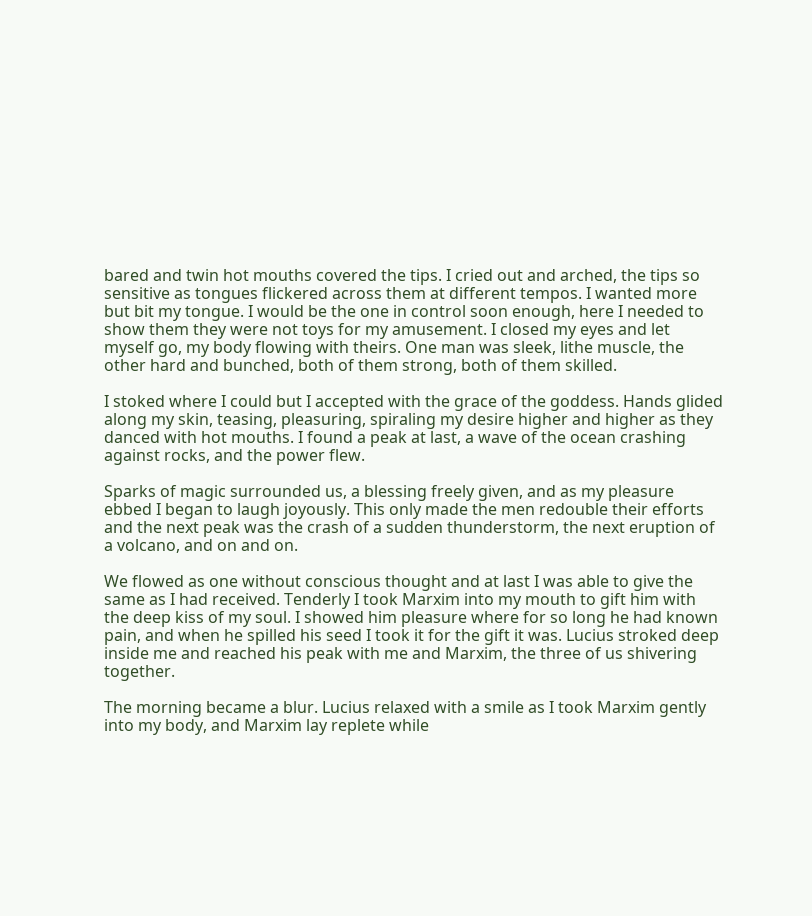bared and twin hot mouths covered the tips. I cried out and arched, the tips so sensitive as tongues flickered across them at different tempos. I wanted more but bit my tongue. I would be the one in control soon enough, here I needed to show them they were not toys for my amusement. I closed my eyes and let myself go, my body flowing with theirs. One man was sleek, lithe muscle, the other hard and bunched, both of them strong, both of them skilled.

I stoked where I could but I accepted with the grace of the goddess. Hands glided along my skin, teasing, pleasuring, spiraling my desire higher and higher as they danced with hot mouths. I found a peak at last, a wave of the ocean crashing against rocks, and the power flew.

Sparks of magic surrounded us, a blessing freely given, and as my pleasure ebbed I began to laugh joyously. This only made the men redouble their efforts and the next peak was the crash of a sudden thunderstorm, the next eruption of a volcano, and on and on.

We flowed as one without conscious thought and at last I was able to give the same as I had received. Tenderly I took Marxim into my mouth to gift him with the deep kiss of my soul. I showed him pleasure where for so long he had known pain, and when he spilled his seed I took it for the gift it was. Lucius stroked deep inside me and reached his peak with me and Marxim, the three of us shivering together.

The morning became a blur. Lucius relaxed with a smile as I took Marxim gently into my body, and Marxim lay replete while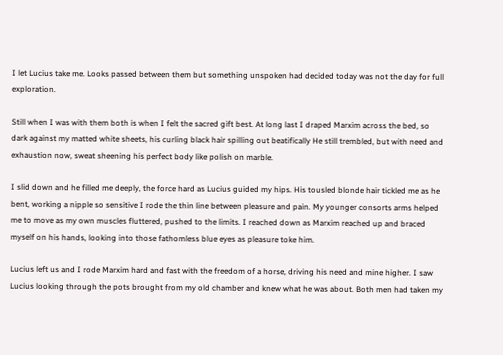I let Lucius take me. Looks passed between them but something unspoken had decided today was not the day for full exploration.

Still when I was with them both is when I felt the sacred gift best. At long last I draped Marxim across the bed, so dark against my matted white sheets, his curling black hair spilling out beatifically He still trembled, but with need and exhaustion now, sweat sheening his perfect body like polish on marble.

I slid down and he filled me deeply, the force hard as Lucius guided my hips. His tousled blonde hair tickled me as he bent, working a nipple so sensitive I rode the thin line between pleasure and pain. My younger consorts arms helped me to move as my own muscles fluttered, pushed to the limits. I reached down as Marxim reached up and braced myself on his hands, looking into those fathomless blue eyes as pleasure toke him.

Lucius left us and I rode Marxim hard and fast with the freedom of a horse, driving his need and mine higher. I saw Lucius looking through the pots brought from my old chamber and knew what he was about. Both men had taken my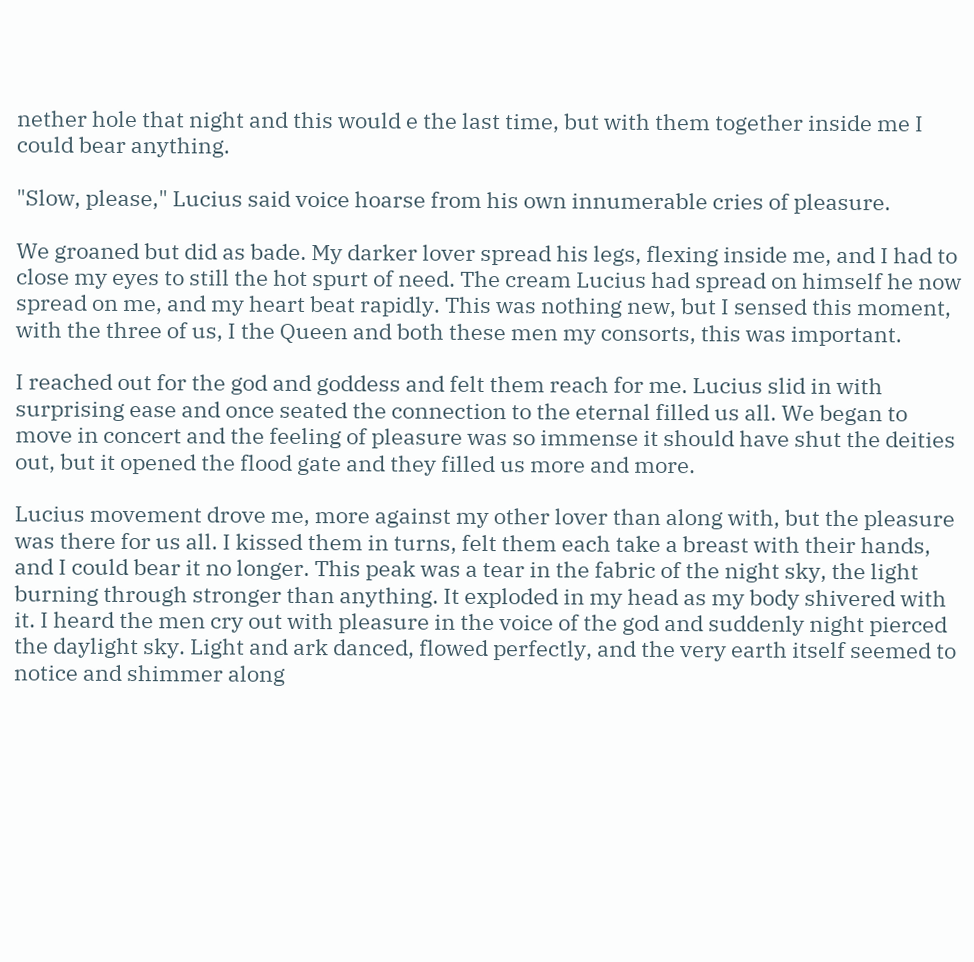nether hole that night and this would e the last time, but with them together inside me I could bear anything.

"Slow, please," Lucius said voice hoarse from his own innumerable cries of pleasure.

We groaned but did as bade. My darker lover spread his legs, flexing inside me, and I had to close my eyes to still the hot spurt of need. The cream Lucius had spread on himself he now spread on me, and my heart beat rapidly. This was nothing new, but I sensed this moment, with the three of us, I the Queen and both these men my consorts, this was important.

I reached out for the god and goddess and felt them reach for me. Lucius slid in with surprising ease and once seated the connection to the eternal filled us all. We began to move in concert and the feeling of pleasure was so immense it should have shut the deities out, but it opened the flood gate and they filled us more and more.

Lucius movement drove me, more against my other lover than along with, but the pleasure was there for us all. I kissed them in turns, felt them each take a breast with their hands, and I could bear it no longer. This peak was a tear in the fabric of the night sky, the light burning through stronger than anything. It exploded in my head as my body shivered with it. I heard the men cry out with pleasure in the voice of the god and suddenly night pierced the daylight sky. Light and ark danced, flowed perfectly, and the very earth itself seemed to notice and shimmer along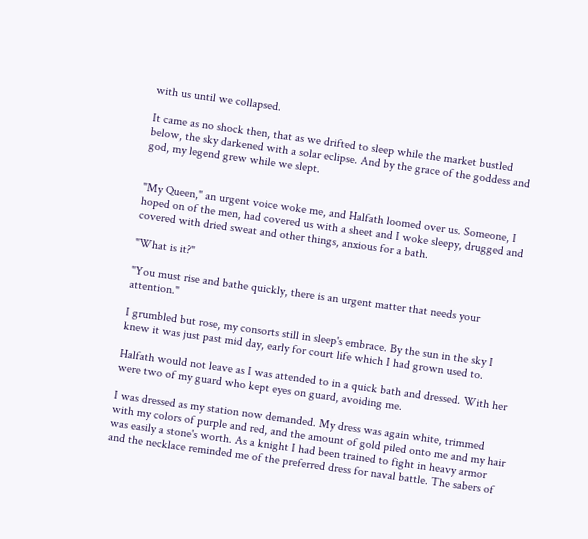with us until we collapsed.

It came as no shock then, that as we drifted to sleep while the market bustled below, the sky darkened with a solar eclipse. And by the grace of the goddess and god, my legend grew while we slept.


"My Queen," an urgent voice woke me, and Halfath loomed over us. Someone, I hoped on of the men, had covered us with a sheet and I woke sleepy, drugged and covered with dried sweat and other things, anxious for a bath.

"What is it?"

"You must rise and bathe quickly, there is an urgent matter that needs your attention."

I grumbled but rose, my consorts still in sleep's embrace. By the sun in the sky I knew it was just past mid day, early for court life which I had grown used to.

Halfath would not leave as I was attended to in a quick bath and dressed. With her were two of my guard who kept eyes on guard, avoiding me.

I was dressed as my station now demanded. My dress was again white, trimmed with my colors of purple and red, and the amount of gold piled onto me and my hair was easily a stone's worth. As a knight I had been trained to fight in heavy armor and the necklace reminded me of the preferred dress for naval battle. The sabers of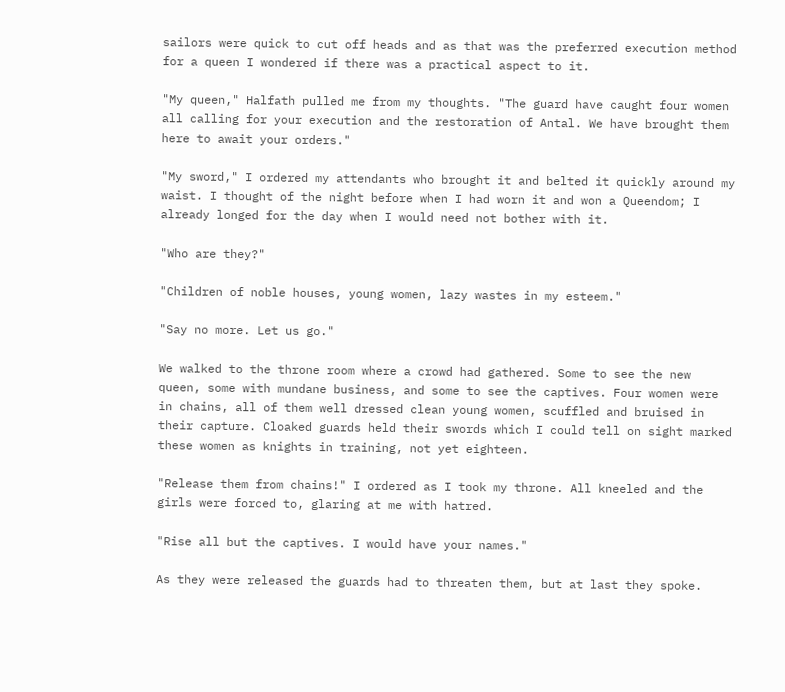sailors were quick to cut off heads and as that was the preferred execution method for a queen I wondered if there was a practical aspect to it.

"My queen," Halfath pulled me from my thoughts. "The guard have caught four women all calling for your execution and the restoration of Antal. We have brought them here to await your orders."

"My sword," I ordered my attendants who brought it and belted it quickly around my waist. I thought of the night before when I had worn it and won a Queendom; I already longed for the day when I would need not bother with it.

"Who are they?"

"Children of noble houses, young women, lazy wastes in my esteem."

"Say no more. Let us go."

We walked to the throne room where a crowd had gathered. Some to see the new queen, some with mundane business, and some to see the captives. Four women were in chains, all of them well dressed clean young women, scuffled and bruised in their capture. Cloaked guards held their swords which I could tell on sight marked these women as knights in training, not yet eighteen.

"Release them from chains!" I ordered as I took my throne. All kneeled and the girls were forced to, glaring at me with hatred.

"Rise all but the captives. I would have your names."

As they were released the guards had to threaten them, but at last they spoke.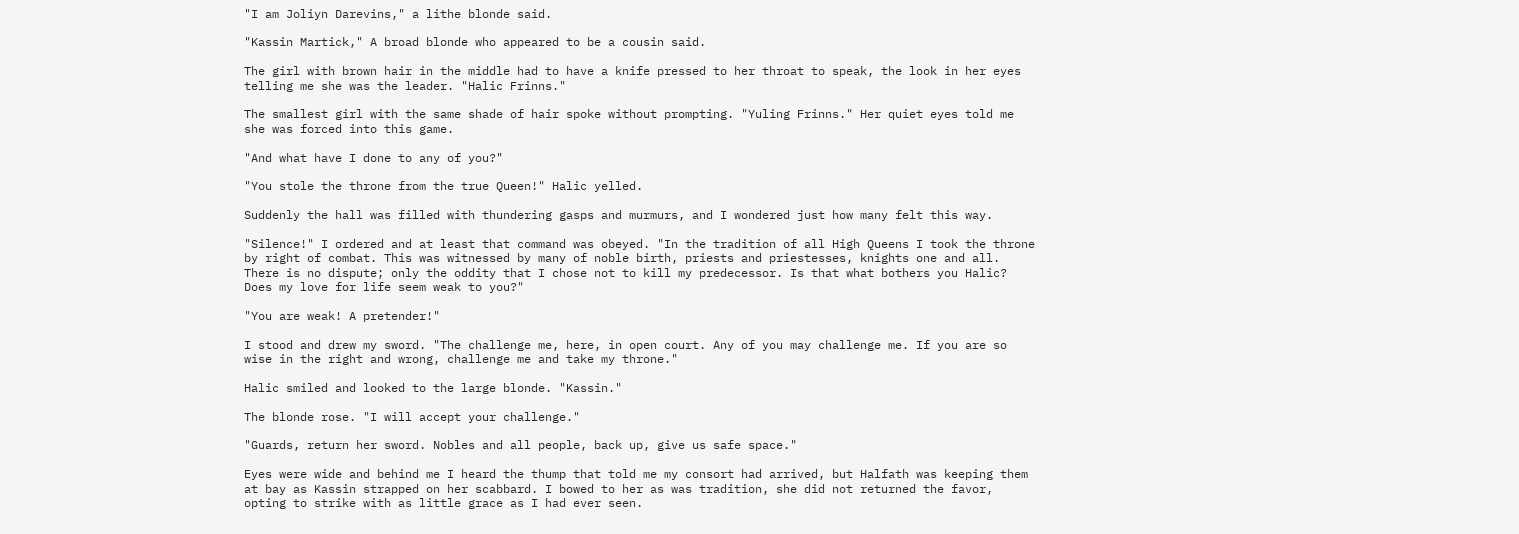"I am Joliyn Darevins," a lithe blonde said.

"Kassin Martick," A broad blonde who appeared to be a cousin said.

The girl with brown hair in the middle had to have a knife pressed to her throat to speak, the look in her eyes telling me she was the leader. "Halic Frinns."

The smallest girl with the same shade of hair spoke without prompting. "Yuling Frinns." Her quiet eyes told me she was forced into this game.

"And what have I done to any of you?"

"You stole the throne from the true Queen!" Halic yelled.

Suddenly the hall was filled with thundering gasps and murmurs, and I wondered just how many felt this way.

"Silence!" I ordered and at least that command was obeyed. "In the tradition of all High Queens I took the throne by right of combat. This was witnessed by many of noble birth, priests and priestesses, knights one and all. There is no dispute; only the oddity that I chose not to kill my predecessor. Is that what bothers you Halic? Does my love for life seem weak to you?"

"You are weak! A pretender!"

I stood and drew my sword. "The challenge me, here, in open court. Any of you may challenge me. If you are so wise in the right and wrong, challenge me and take my throne."

Halic smiled and looked to the large blonde. "Kassin."

The blonde rose. "I will accept your challenge."

"Guards, return her sword. Nobles and all people, back up, give us safe space."

Eyes were wide and behind me I heard the thump that told me my consort had arrived, but Halfath was keeping them at bay as Kassin strapped on her scabbard. I bowed to her as was tradition, she did not returned the favor, opting to strike with as little grace as I had ever seen.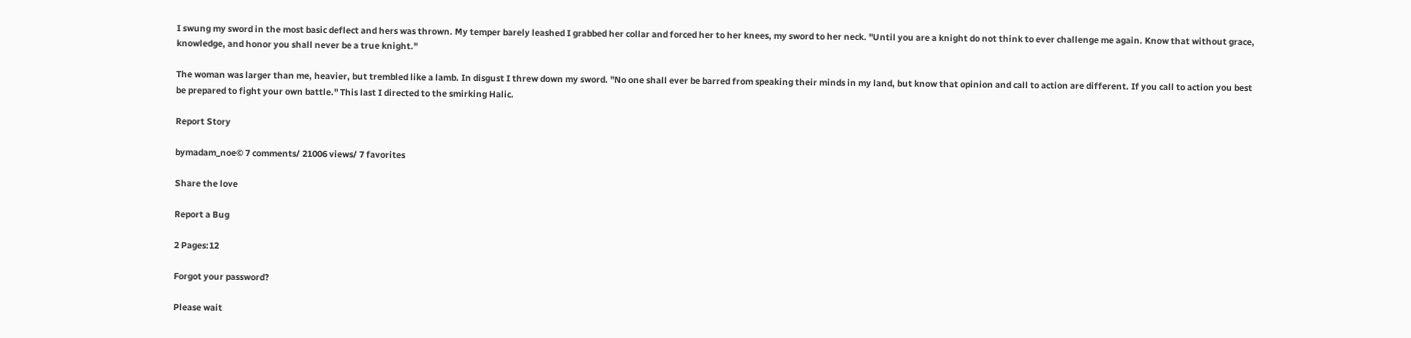I swung my sword in the most basic deflect and hers was thrown. My temper barely leashed I grabbed her collar and forced her to her knees, my sword to her neck. "Until you are a knight do not think to ever challenge me again. Know that without grace, knowledge, and honor you shall never be a true knight."

The woman was larger than me, heavier, but trembled like a lamb. In disgust I threw down my sword. "No one shall ever be barred from speaking their minds in my land, but know that opinion and call to action are different. If you call to action you best be prepared to fight your own battle." This last I directed to the smirking Halic.

Report Story

bymadam_noe© 7 comments/ 21006 views/ 7 favorites

Share the love

Report a Bug

2 Pages:12

Forgot your password?

Please wait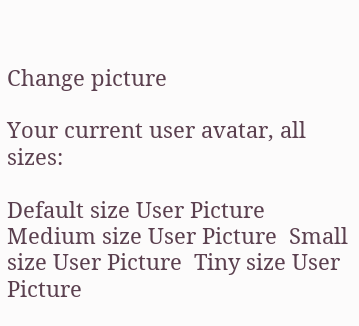Change picture

Your current user avatar, all sizes:

Default size User Picture  Medium size User Picture  Small size User Picture  Tiny size User Picture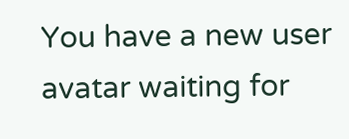You have a new user avatar waiting for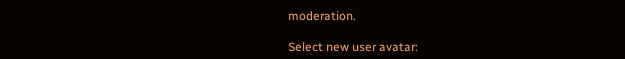moderation.

Select new user avatar: